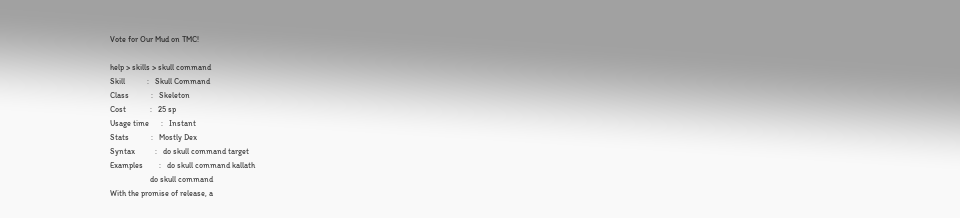Vote for Our Mud on TMC!

help > skills > skull command
Skill           :   Skull Command
Class           :   Skeleton
Cost            :   25 sp
Usage time      :   Instant
Stats           :   Mostly Dex
Syntax          :   do skull command target
Examples        :   do skull command kallath
                    do skull command
With the promise of release, a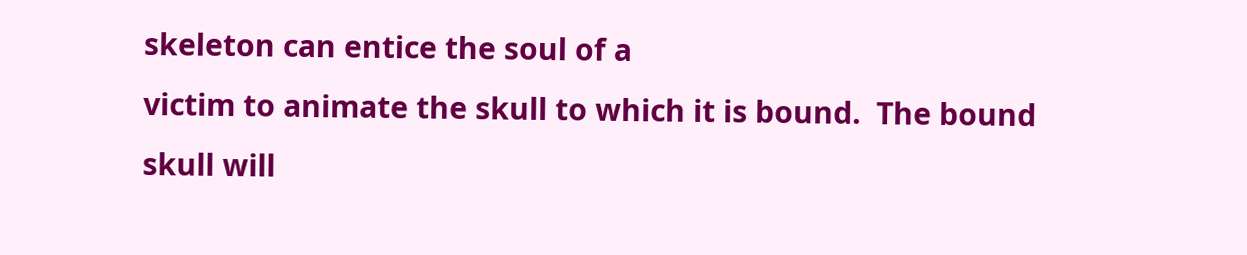skeleton can entice the soul of a
victim to animate the skull to which it is bound.  The bound
skull will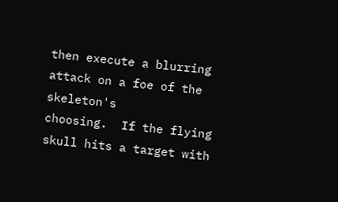then execute a blurring attack on a foe of the skeleton's
choosing.  If the flying skull hits a target with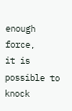enough force,
it is possible to knock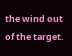the wind out of the target.